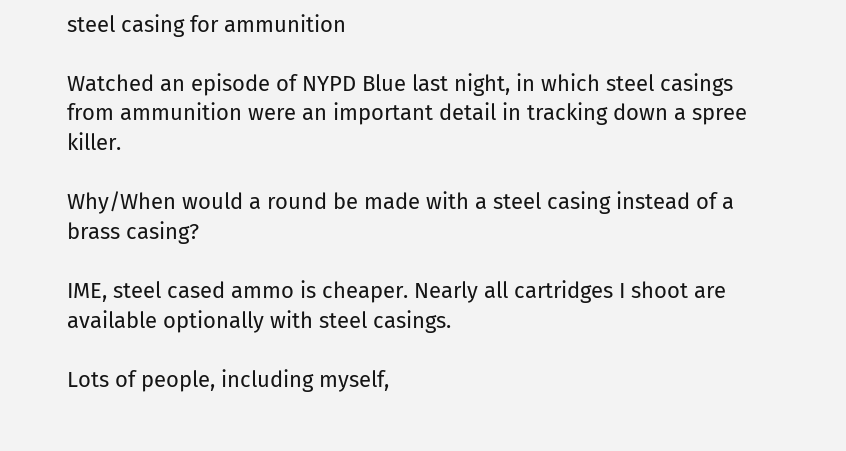steel casing for ammunition

Watched an episode of NYPD Blue last night, in which steel casings from ammunition were an important detail in tracking down a spree killer.

Why/When would a round be made with a steel casing instead of a brass casing?

IME, steel cased ammo is cheaper. Nearly all cartridges I shoot are available optionally with steel casings.

Lots of people, including myself,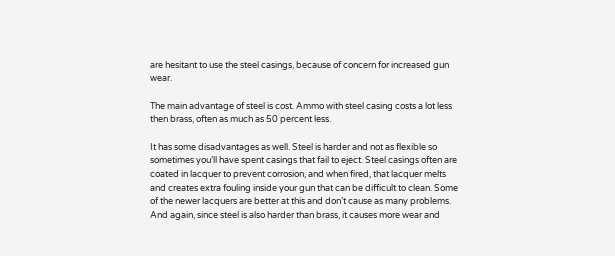are hesitant to use the steel casings, because of concern for increased gun wear.

The main advantage of steel is cost. Ammo with steel casing costs a lot less then brass, often as much as 50 percent less.

It has some disadvantages as well. Steel is harder and not as flexible so sometimes you’ll have spent casings that fail to eject. Steel casings often are coated in lacquer to prevent corrosion, and when fired, that lacquer melts and creates extra fouling inside your gun that can be difficult to clean. Some of the newer lacquers are better at this and don’t cause as many problems. And again, since steel is also harder than brass, it causes more wear and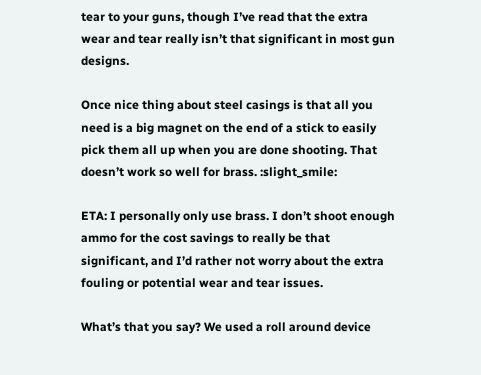tear to your guns, though I’ve read that the extra wear and tear really isn’t that significant in most gun designs.

Once nice thing about steel casings is that all you need is a big magnet on the end of a stick to easily pick them all up when you are done shooting. That doesn’t work so well for brass. :slight_smile:

ETA: I personally only use brass. I don’t shoot enough ammo for the cost savings to really be that significant, and I’d rather not worry about the extra fouling or potential wear and tear issues.

What’s that you say? We used a roll around device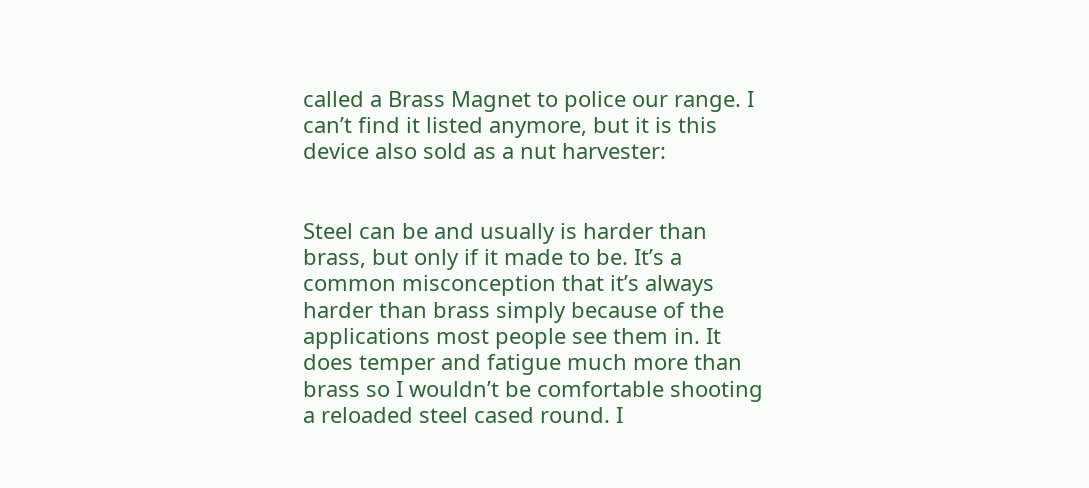called a Brass Magnet to police our range. I can’t find it listed anymore, but it is this device also sold as a nut harvester:


Steel can be and usually is harder than brass, but only if it made to be. It’s a common misconception that it’s always harder than brass simply because of the applications most people see them in. It does temper and fatigue much more than brass so I wouldn’t be comfortable shooting a reloaded steel cased round. I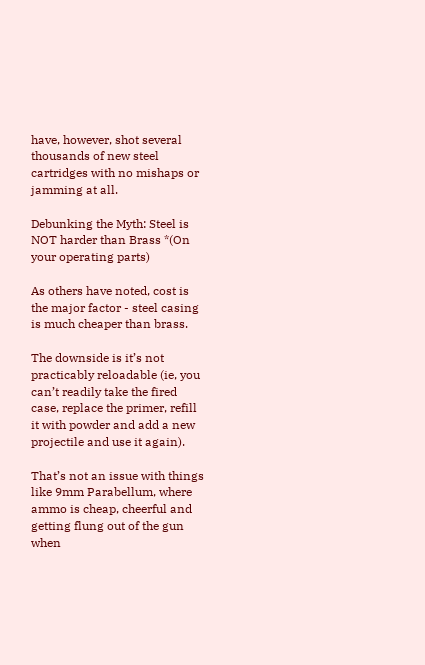have, however, shot several thousands of new steel cartridges with no mishaps or jamming at all.

Debunking the Myth: Steel is NOT harder than Brass *(On your operating parts)

As others have noted, cost is the major factor - steel casing is much cheaper than brass.

The downside is it’s not practicably reloadable (ie, you can’t readily take the fired case, replace the primer, refill it with powder and add a new projectile and use it again).

That’s not an issue with things like 9mm Parabellum, where ammo is cheap, cheerful and getting flung out of the gun when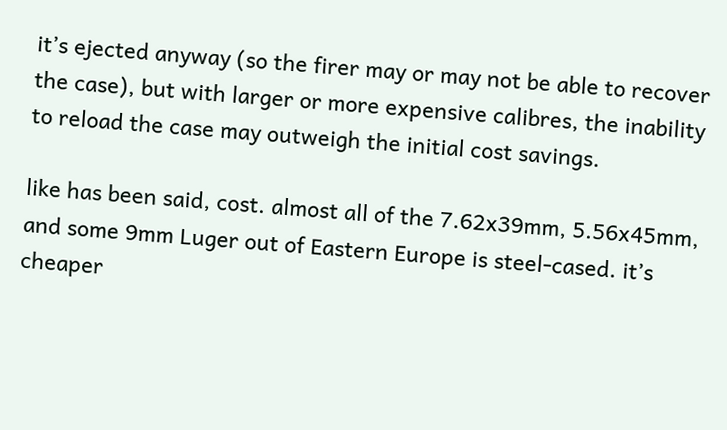it’s ejected anyway (so the firer may or may not be able to recover the case), but with larger or more expensive calibres, the inability to reload the case may outweigh the initial cost savings.

like has been said, cost. almost all of the 7.62x39mm, 5.56x45mm, and some 9mm Luger out of Eastern Europe is steel-cased. it’s cheaper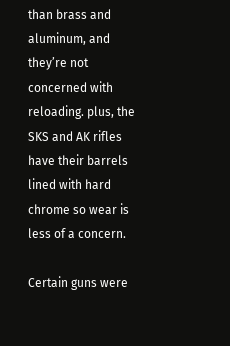than brass and aluminum, and they’re not concerned with reloading. plus, the SKS and AK rifles have their barrels lined with hard chrome so wear is less of a concern.

Certain guns were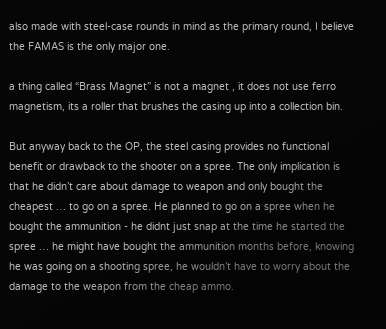also made with steel-case rounds in mind as the primary round, I believe the FAMAS is the only major one.

a thing called “Brass Magnet” is not a magnet , it does not use ferro magnetism, its a roller that brushes the casing up into a collection bin.

But anyway back to the OP, the steel casing provides no functional benefit or drawback to the shooter on a spree. The only implication is that he didn’t care about damage to weapon and only bought the cheapest … to go on a spree. He planned to go on a spree when he bought the ammunition - he didnt just snap at the time he started the spree … he might have bought the ammunition months before, knowing he was going on a shooting spree, he wouldn’t have to worry about the damage to the weapon from the cheap ammo.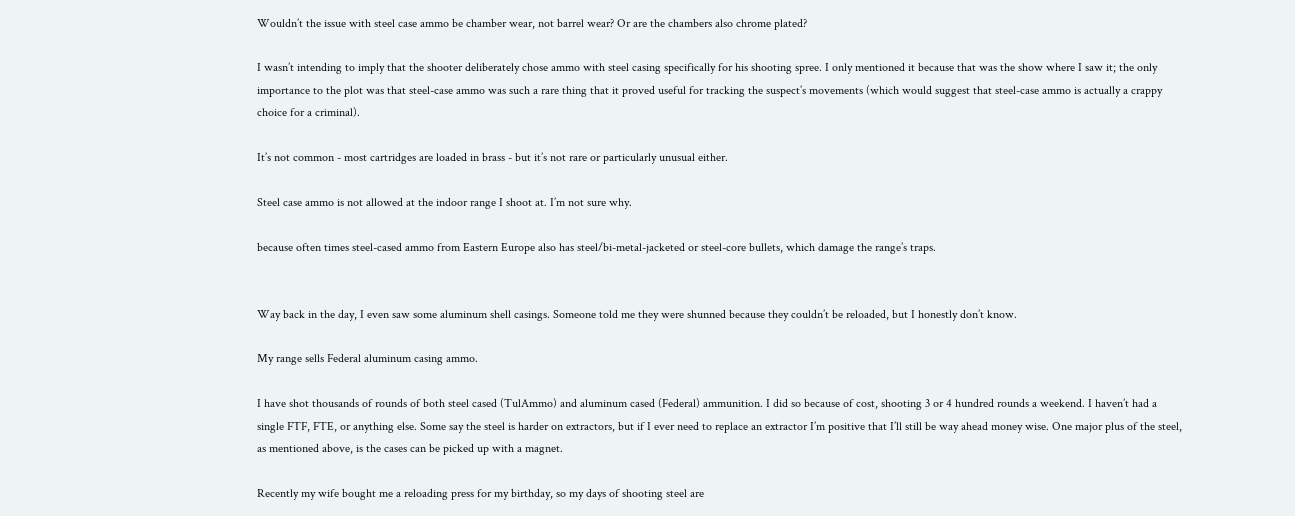Wouldn’t the issue with steel case ammo be chamber wear, not barrel wear? Or are the chambers also chrome plated?

I wasn’t intending to imply that the shooter deliberately chose ammo with steel casing specifically for his shooting spree. I only mentioned it because that was the show where I saw it; the only importance to the plot was that steel-case ammo was such a rare thing that it proved useful for tracking the suspect’s movements (which would suggest that steel-case ammo is actually a crappy choice for a criminal).

It’s not common - most cartridges are loaded in brass - but it’s not rare or particularly unusual either.

Steel case ammo is not allowed at the indoor range I shoot at. I’m not sure why.

because often times steel-cased ammo from Eastern Europe also has steel/bi-metal-jacketed or steel-core bullets, which damage the range’s traps.


Way back in the day, I even saw some aluminum shell casings. Someone told me they were shunned because they couldn’t be reloaded, but I honestly don’t know.

My range sells Federal aluminum casing ammo.

I have shot thousands of rounds of both steel cased (TulAmmo) and aluminum cased (Federal) ammunition. I did so because of cost, shooting 3 or 4 hundred rounds a weekend. I haven’t had a single FTF, FTE, or anything else. Some say the steel is harder on extractors, but if I ever need to replace an extractor I’m positive that I’ll still be way ahead money wise. One major plus of the steel, as mentioned above, is the cases can be picked up with a magnet.

Recently my wife bought me a reloading press for my birthday, so my days of shooting steel are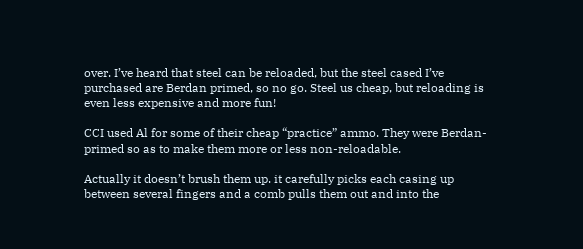over. I’ve heard that steel can be reloaded, but the steel cased I’ve purchased are Berdan primed, so no go. Steel us cheap, but reloading is even less expensive and more fun!

CCI used Al for some of their cheap “practice” ammo. They were Berdan-primed so as to make them more or less non-reloadable.

Actually it doesn’t brush them up. it carefully picks each casing up between several fingers and a comb pulls them out and into the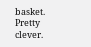basket. Pretty clever.